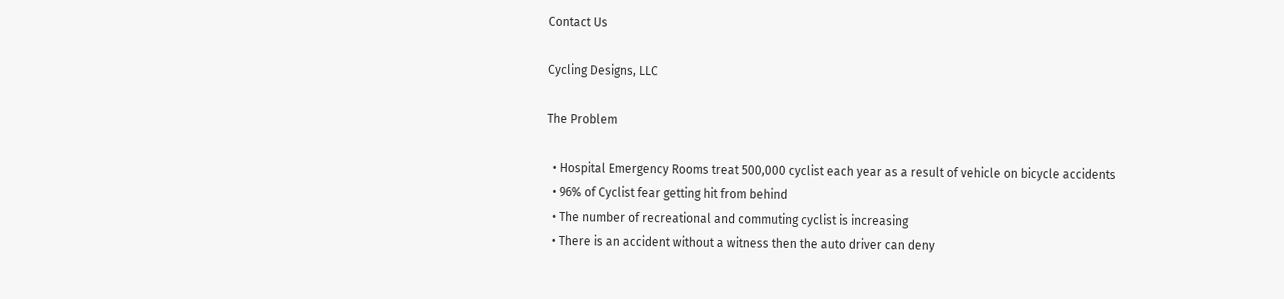Contact Us

Cycling Designs, LLC

The Problem

  • Hospital Emergency Rooms treat 500,000 cyclist each year as a result of vehicle on bicycle accidents
  • 96% of Cyclist fear getting hit from behind
  • The number of recreational and commuting cyclist is increasing
  • There is an accident without a witness then the auto driver can deny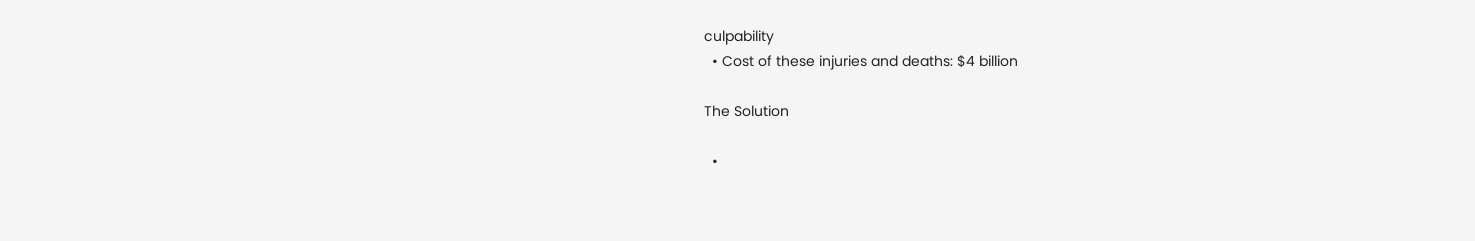culpability
  • Cost of these injuries and deaths: $4 billion

The Solution

  •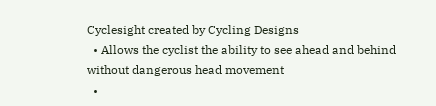Cyclesight created by Cycling Designs
  • Allows the cyclist the ability to see ahead and behind without dangerous head movement
  •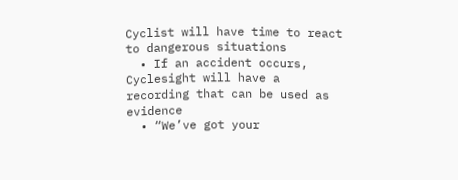Cyclist will have time to react to dangerous situations
  • If an accident occurs, Cyclesight will have a recording that can be used as evidence
  • “We’ve got your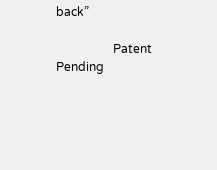back”

                   Patent Pending